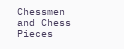Chessmen and Chess Pieces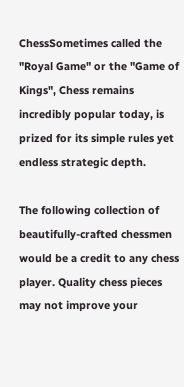ChessSometimes called the "Royal Game" or the "Game of Kings", Chess remains incredibly popular today, is prized for its simple rules yet endless strategic depth.

The following collection of beautifully-crafted chessmen would be a credit to any chess player. Quality chess pieces may not improve your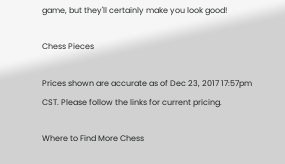game, but they'll certainly make you look good!

Chess Pieces

Prices shown are accurate as of Dec 23, 2017 17:57pm CST. Please follow the links for current pricing.

Where to Find More Chess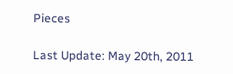Pieces

Last Update: May 20th, 2011